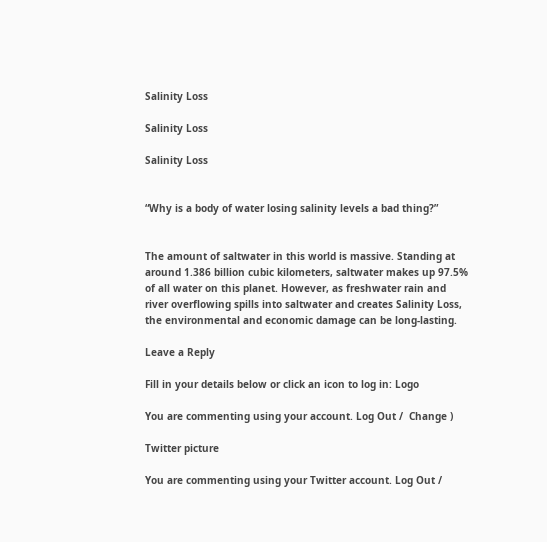Salinity Loss

Salinity Loss

Salinity Loss


“Why is a body of water losing salinity levels a bad thing?”


The amount of saltwater in this world is massive. Standing at around 1.386 billion cubic kilometers, saltwater makes up 97.5% of all water on this planet. However, as freshwater rain and river overflowing spills into saltwater and creates Salinity Loss, the environmental and economic damage can be long-lasting.

Leave a Reply

Fill in your details below or click an icon to log in: Logo

You are commenting using your account. Log Out /  Change )

Twitter picture

You are commenting using your Twitter account. Log Out /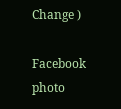Change )

Facebook photo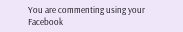You are commenting using your Facebook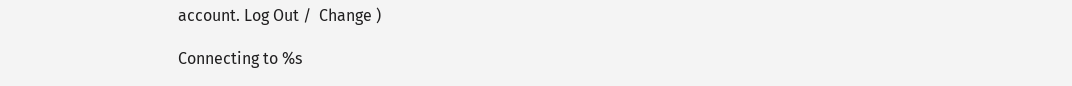account. Log Out /  Change )

Connecting to %s